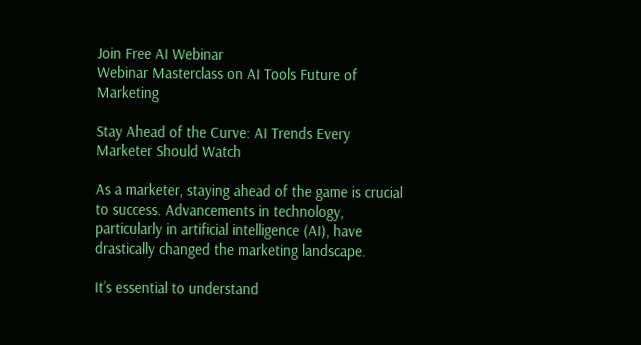Join Free AI Webinar
Webinar Masterclass on AI Tools Future of Marketing

Stay Ahead of the Curve: AI Trends Every Marketer Should Watch

As a marketer, staying ahead of the game is crucial to success. Advancements in technology, particularly in artificial intelligence (AI), have drastically changed the marketing landscape.

It’s essential to understand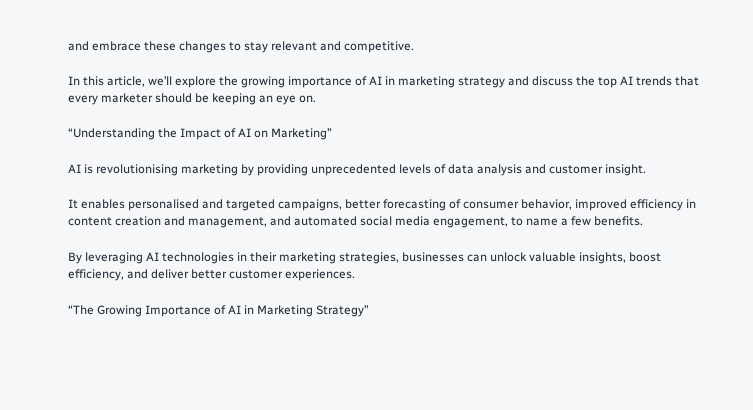and embrace these changes to stay relevant and competitive.

In this article, we’ll explore the growing importance of AI in marketing strategy and discuss the top AI trends that every marketer should be keeping an eye on.

“Understanding the Impact of AI on Marketing”

AI is revolutionising marketing by providing unprecedented levels of data analysis and customer insight.

It enables personalised and targeted campaigns, better forecasting of consumer behavior, improved efficiency in content creation and management, and automated social media engagement, to name a few benefits.

By leveraging AI technologies in their marketing strategies, businesses can unlock valuable insights, boost efficiency, and deliver better customer experiences.

“The Growing Importance of AI in Marketing Strategy”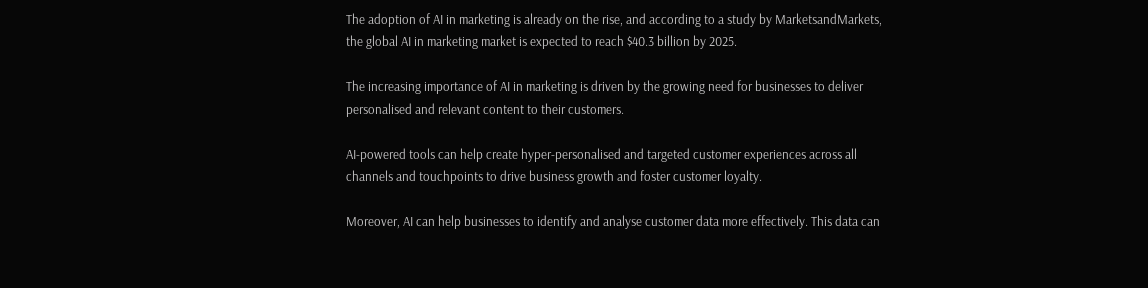The adoption of AI in marketing is already on the rise, and according to a study by MarketsandMarkets, the global AI in marketing market is expected to reach $40.3 billion by 2025.

The increasing importance of AI in marketing is driven by the growing need for businesses to deliver personalised and relevant content to their customers.

AI-powered tools can help create hyper-personalised and targeted customer experiences across all channels and touchpoints to drive business growth and foster customer loyalty.

Moreover, AI can help businesses to identify and analyse customer data more effectively. This data can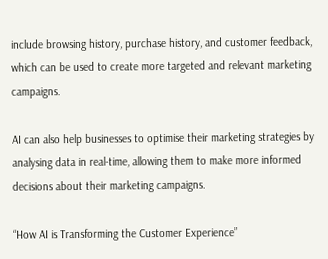include browsing history, purchase history, and customer feedback, which can be used to create more targeted and relevant marketing campaigns.

AI can also help businesses to optimise their marketing strategies by analysing data in real-time, allowing them to make more informed decisions about their marketing campaigns.

“How AI is Transforming the Customer Experience”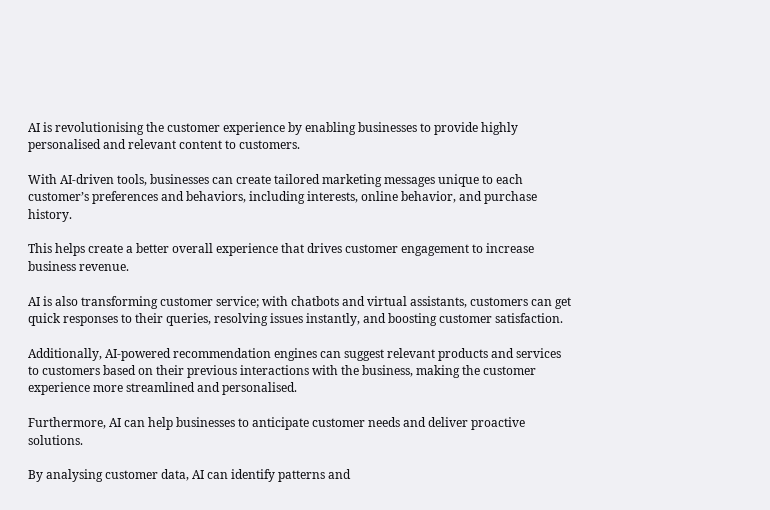AI is revolutionising the customer experience by enabling businesses to provide highly personalised and relevant content to customers.

With AI-driven tools, businesses can create tailored marketing messages unique to each customer’s preferences and behaviors, including interests, online behavior, and purchase history.

This helps create a better overall experience that drives customer engagement to increase business revenue.

AI is also transforming customer service; with chatbots and virtual assistants, customers can get quick responses to their queries, resolving issues instantly, and boosting customer satisfaction.

Additionally, AI-powered recommendation engines can suggest relevant products and services to customers based on their previous interactions with the business, making the customer experience more streamlined and personalised.

Furthermore, AI can help businesses to anticipate customer needs and deliver proactive solutions.

By analysing customer data, AI can identify patterns and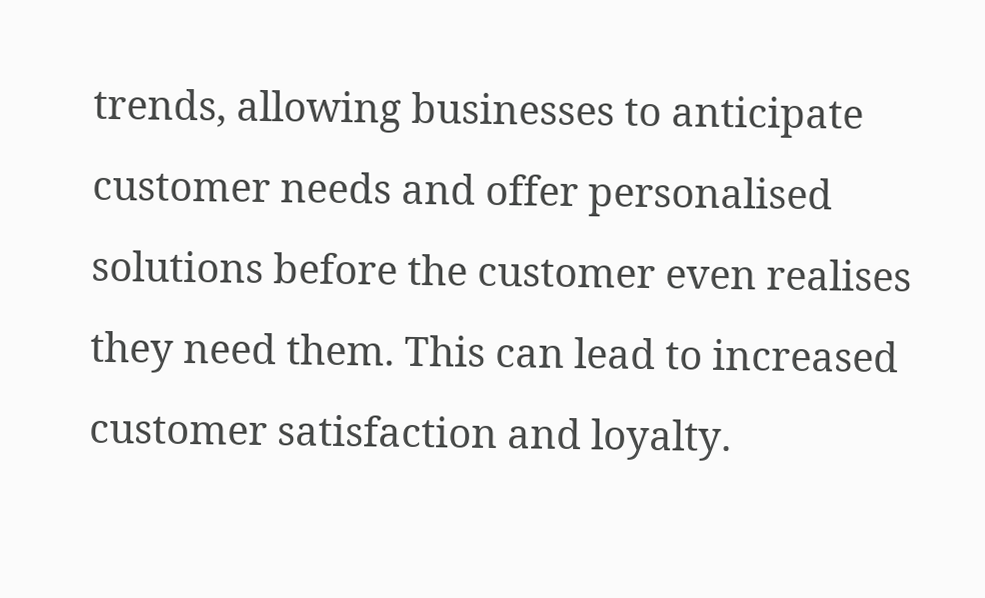trends, allowing businesses to anticipate customer needs and offer personalised solutions before the customer even realises they need them. This can lead to increased customer satisfaction and loyalty.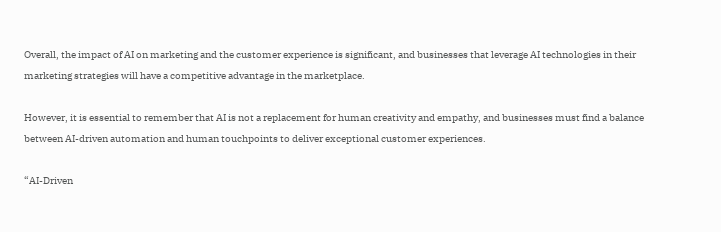Overall, the impact of AI on marketing and the customer experience is significant, and businesses that leverage AI technologies in their marketing strategies will have a competitive advantage in the marketplace.

However, it is essential to remember that AI is not a replacement for human creativity and empathy, and businesses must find a balance between AI-driven automation and human touchpoints to deliver exceptional customer experiences.

“AI-Driven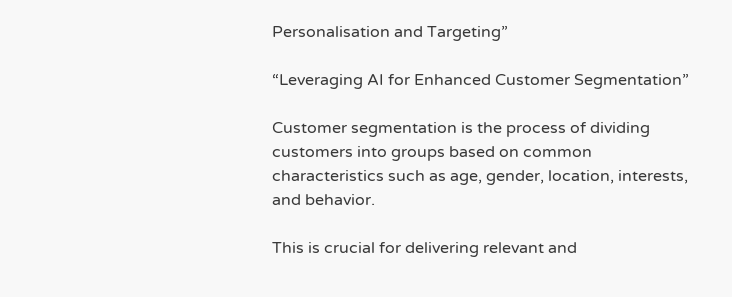Personalisation and Targeting”

“Leveraging AI for Enhanced Customer Segmentation”

Customer segmentation is the process of dividing customers into groups based on common characteristics such as age, gender, location, interests, and behavior.

This is crucial for delivering relevant and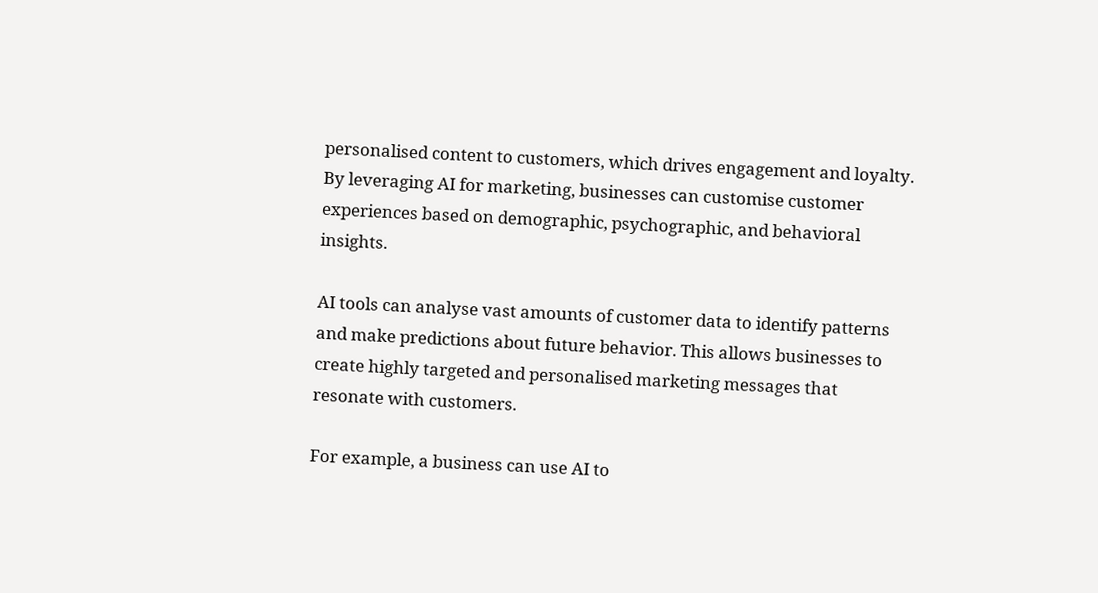personalised content to customers, which drives engagement and loyalty. By leveraging AI for marketing, businesses can customise customer experiences based on demographic, psychographic, and behavioral insights.

AI tools can analyse vast amounts of customer data to identify patterns and make predictions about future behavior. This allows businesses to create highly targeted and personalised marketing messages that resonate with customers.

For example, a business can use AI to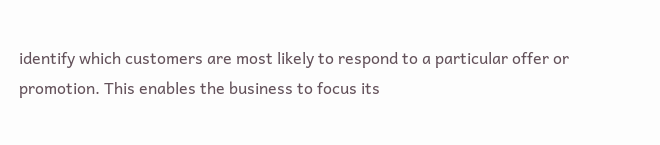identify which customers are most likely to respond to a particular offer or promotion. This enables the business to focus its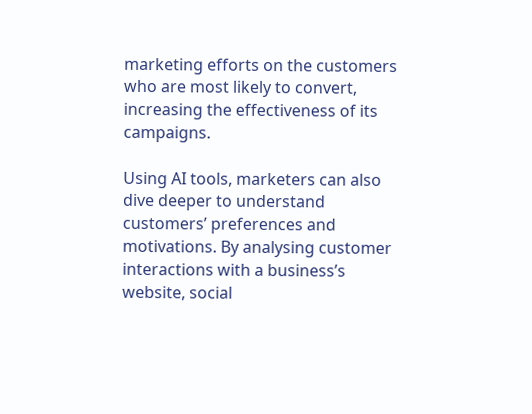marketing efforts on the customers who are most likely to convert, increasing the effectiveness of its campaigns.

Using AI tools, marketers can also dive deeper to understand customers’ preferences and motivations. By analysing customer interactions with a business’s website, social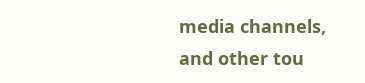media channels, and other tou